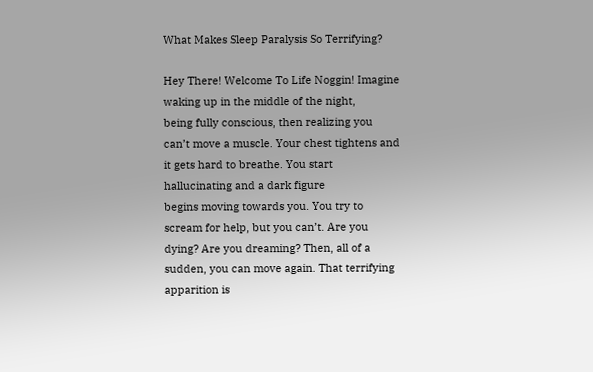What Makes Sleep Paralysis So Terrifying?

Hey There! Welcome To Life Noggin! Imagine waking up in the middle of the night,
being fully conscious, then realizing you can’t move a muscle. Your chest tightens and it gets hard to breathe. You start hallucinating and a dark figure
begins moving towards you. You try to scream for help, but you can’t. Are you dying? Are you dreaming? Then, all of a sudden, you can move again. That terrifying apparition is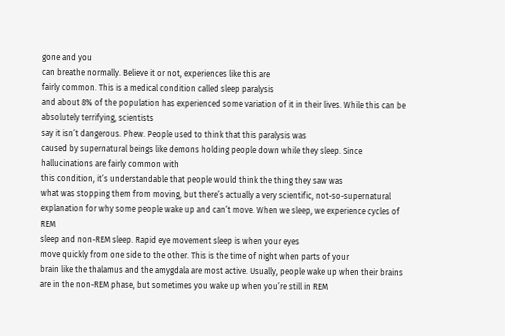gone and you
can breathe normally. Believe it or not, experiences like this are
fairly common. This is a medical condition called sleep paralysis
and about 8% of the population has experienced some variation of it in their lives. While this can be absolutely terrifying, scientists
say it isn’t dangerous. Phew. People used to think that this paralysis was
caused by supernatural beings like demons holding people down while they sleep. Since hallucinations are fairly common with
this condition, it’s understandable that people would think the thing they saw was
what was stopping them from moving, but there’s actually a very scientific, not-so-supernatural
explanation for why some people wake up and can’t move. When we sleep, we experience cycles of REM
sleep and non-REM sleep. Rapid eye movement sleep is when your eyes
move quickly from one side to the other. This is the time of night when parts of your
brain like the thalamus and the amygdala are most active. Usually, people wake up when their brains
are in the non-REM phase, but sometimes you wake up when you’re still in REM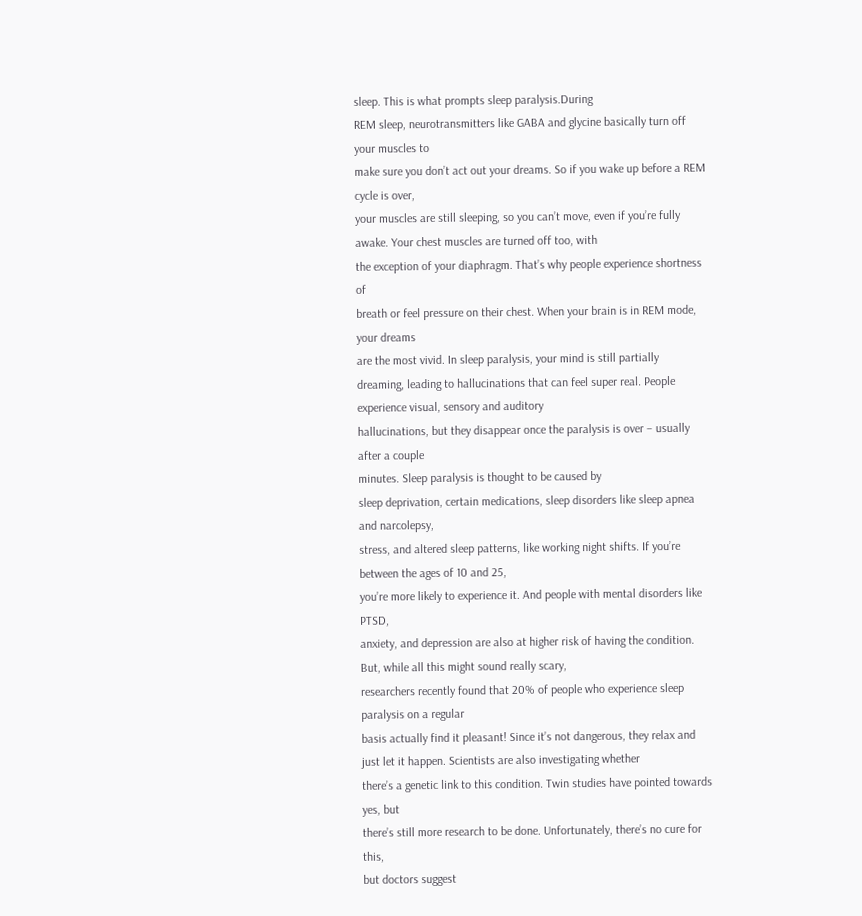sleep. This is what prompts sleep paralysis.During
REM sleep, neurotransmitters like GABA and glycine basically turn off your muscles to
make sure you don’t act out your dreams. So if you wake up before a REM cycle is over,
your muscles are still sleeping, so you can’t move, even if you’re fully awake. Your chest muscles are turned off too, with
the exception of your diaphragm. That’s why people experience shortness of
breath or feel pressure on their chest. When your brain is in REM mode, your dreams
are the most vivid. In sleep paralysis, your mind is still partially
dreaming, leading to hallucinations that can feel super real. People experience visual, sensory and auditory
hallucinations, but they disappear once the paralysis is over – usually after a couple
minutes. Sleep paralysis is thought to be caused by
sleep deprivation, certain medications, sleep disorders like sleep apnea and narcolepsy,
stress, and altered sleep patterns, like working night shifts. If you’re between the ages of 10 and 25,
you’re more likely to experience it. And people with mental disorders like PTSD,
anxiety, and depression are also at higher risk of having the condition. But, while all this might sound really scary,
researchers recently found that 20% of people who experience sleep paralysis on a regular
basis actually find it pleasant! Since it’s not dangerous, they relax and
just let it happen. Scientists are also investigating whether
there’s a genetic link to this condition. Twin studies have pointed towards yes, but
there’s still more research to be done. Unfortunately, there’s no cure for this,
but doctors suggest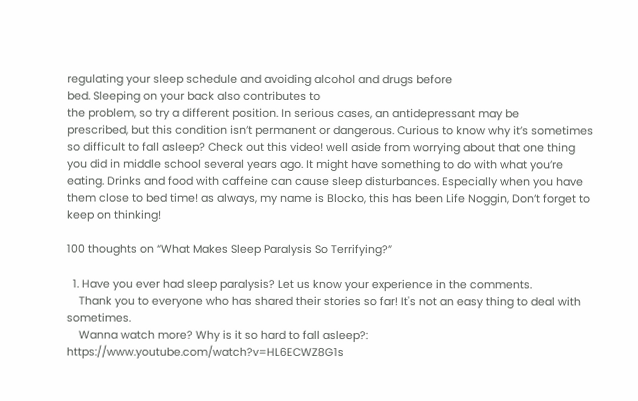regulating your sleep schedule and avoiding alcohol and drugs before
bed. Sleeping on your back also contributes to
the problem, so try a different position. In serious cases, an antidepressant may be
prescribed, but this condition isn’t permanent or dangerous. Curious to know why it’s sometimes so difficult to fall asleep? Check out this video! well aside from worrying about that one thing you did in middle school several years ago. It might have something to do with what you’re eating. Drinks and food with caffeine can cause sleep disturbances. Especially when you have them close to bed time! as always, my name is Blocko, this has been Life Noggin, Don’t forget to keep on thinking!

100 thoughts on “What Makes Sleep Paralysis So Terrifying?”

  1. Have you ever had sleep paralysis? Let us know your experience in the comments.
    Thank you to everyone who has shared their stories so far! It's not an easy thing to deal with sometimes.
    Wanna watch more? Why is it so hard to fall asleep?: https://www.youtube.com/watch?v=HL6ECWZ8G1s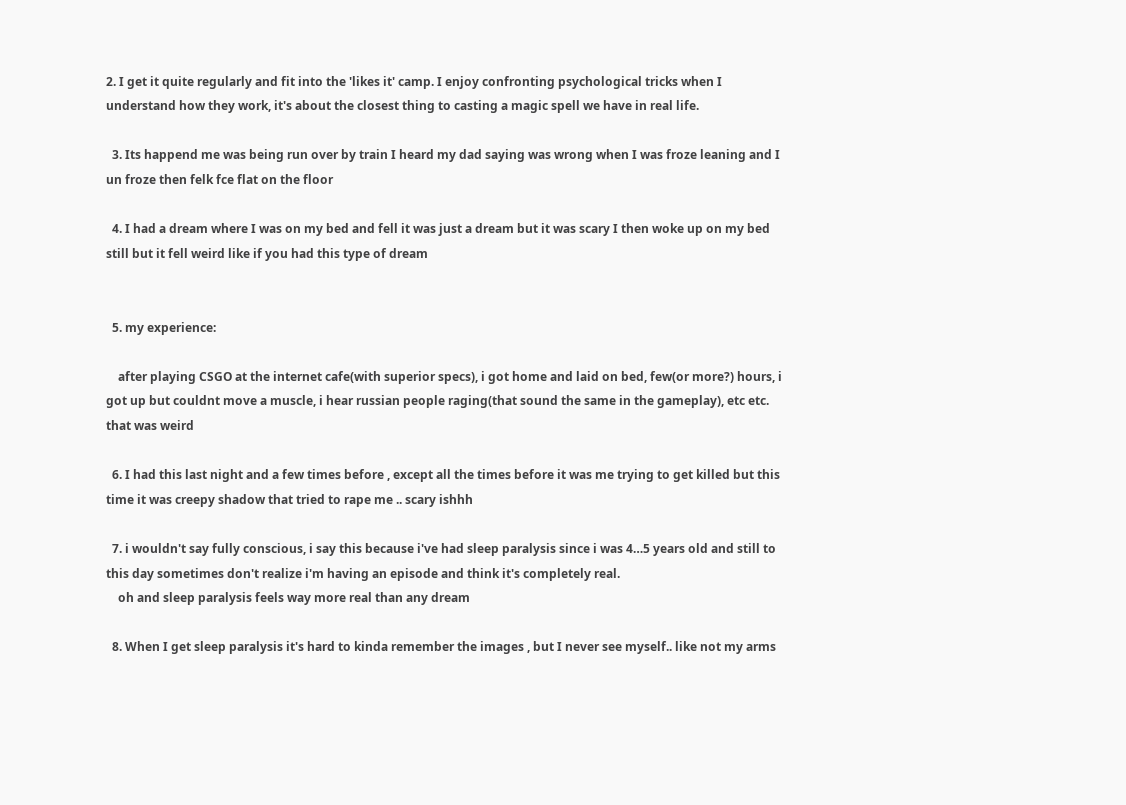2. I get it quite regularly and fit into the 'likes it' camp. I enjoy confronting psychological tricks when I understand how they work, it's about the closest thing to casting a magic spell we have in real life.

  3. Its happend me was being run over by train I heard my dad saying was wrong when I was froze leaning and I un froze then felk fce flat on the floor

  4. I had a dream where I was on my bed and fell it was just a dream but it was scary I then woke up on my bed still but it fell weird like if you had this type of dream


  5. my experience:

    after playing CSGO at the internet cafe(with superior specs), i got home and laid on bed, few(or more?) hours, i got up but couldnt move a muscle, i hear russian people raging(that sound the same in the gameplay), etc etc. that was weird

  6. I had this last night and a few times before , except all the times before it was me trying to get killed but this time it was creepy shadow that tried to rape me .. scary ishhh

  7. i wouldn't say fully conscious, i say this because i've had sleep paralysis since i was 4…5 years old and still to this day sometimes don't realize i'm having an episode and think it's completely real.
    oh and sleep paralysis feels way more real than any dream

  8. When I get sleep paralysis it's hard to kinda remember the images , but I never see myself.. like not my arms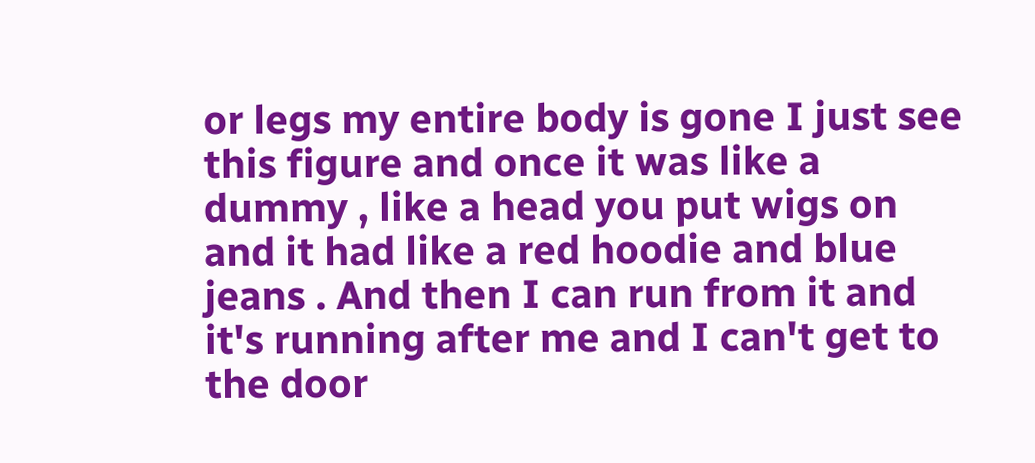or legs my entire body is gone I just see this figure and once it was like a dummy , like a head you put wigs on and it had like a red hoodie and blue jeans . And then I can run from it and it's running after me and I can't get to the door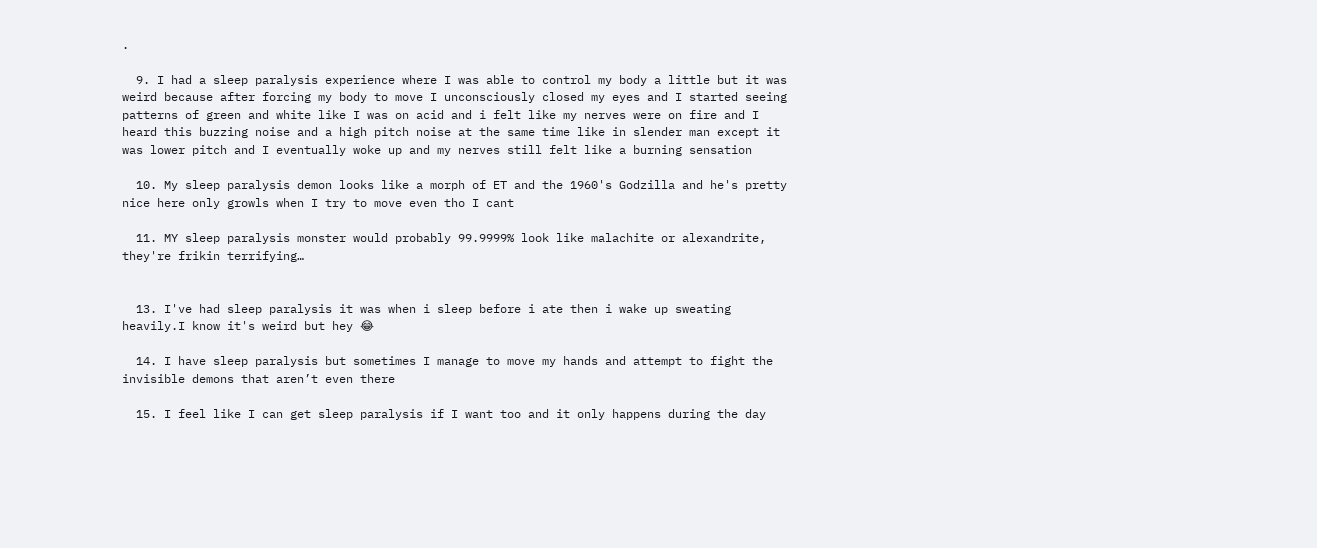.

  9. I had a sleep paralysis experience where I was able to control my body a little but it was weird because after forcing my body to move I unconsciously closed my eyes and I started seeing patterns of green and white like I was on acid and i felt like my nerves were on fire and I heard this buzzing noise and a high pitch noise at the same time like in slender man except it was lower pitch and I eventually woke up and my nerves still felt like a burning sensation

  10. My sleep paralysis demon looks like a morph of ET and the 1960's Godzilla and he's pretty nice here only growls when I try to move even tho I cant

  11. MY sleep paralysis monster would probably 99.9999% look like malachite or alexandrite, they're frikin terrifying…


  13. I've had sleep paralysis it was when i sleep before i ate then i wake up sweating heavily.I know it's weird but hey 😂

  14. I have sleep paralysis but sometimes I manage to move my hands and attempt to fight the invisible demons that aren’t even there

  15. I feel like I can get sleep paralysis if I want too and it only happens during the day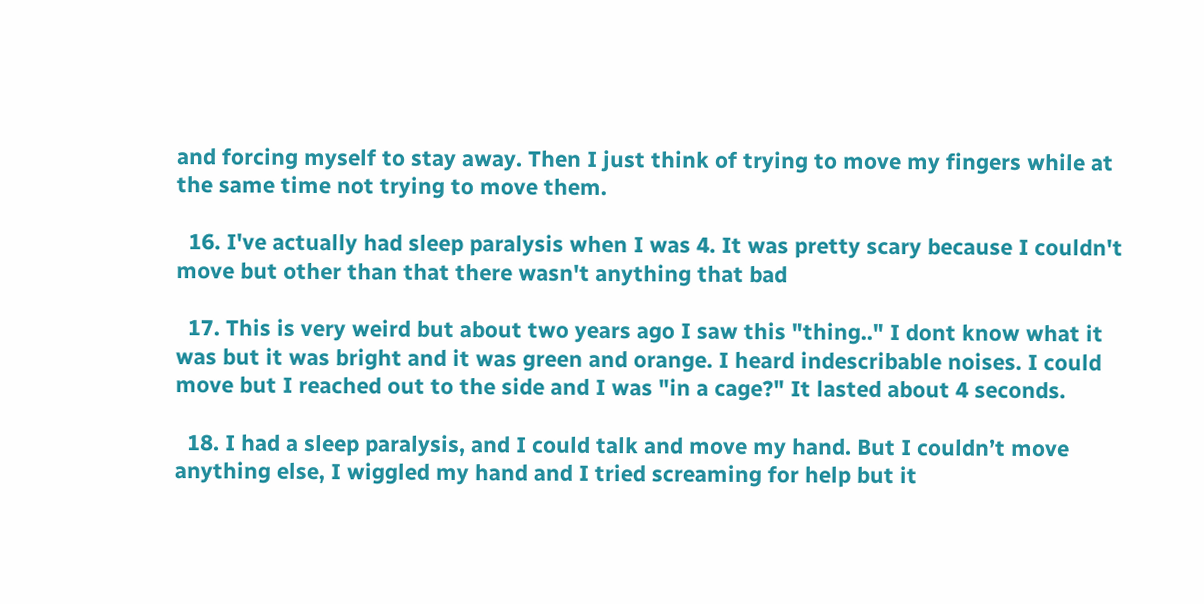and forcing myself to stay away. Then I just think of trying to move my fingers while at the same time not trying to move them.

  16. I've actually had sleep paralysis when I was 4. It was pretty scary because I couldn't move but other than that there wasn't anything that bad

  17. This is very weird but about two years ago I saw this "thing.." I dont know what it was but it was bright and it was green and orange. I heard indescribable noises. I could move but I reached out to the side and I was "in a cage?" It lasted about 4 seconds.

  18. I had a sleep paralysis, and I could talk and move my hand. But I couldn’t move anything else, I wiggled my hand and I tried screaming for help but it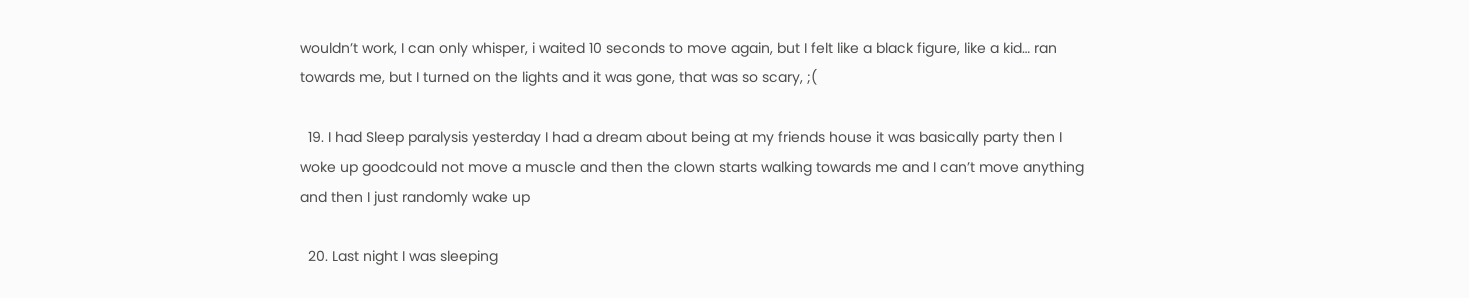wouldn’t work, I can only whisper, i waited 10 seconds to move again, but I felt like a black figure, like a kid… ran towards me, but I turned on the lights and it was gone, that was so scary, ;(

  19. I had Sleep paralysis yesterday I had a dream about being at my friends house it was basically party then I woke up goodcould not move a muscle and then the clown starts walking towards me and I can’t move anything and then I just randomly wake up

  20. Last night I was sleeping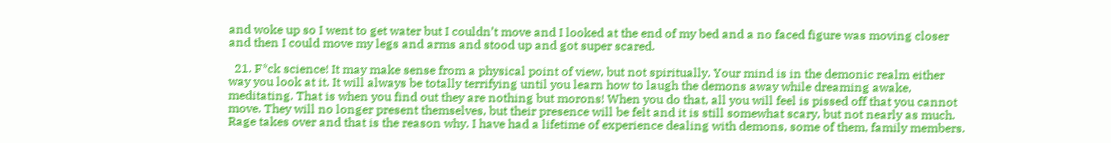and woke up so I went to get water but I couldn’t move and I looked at the end of my bed and a no faced figure was moving closer and then I could move my legs and arms and stood up and got super scared.

  21. F*ck science! It may make sense from a physical point of view, but not spiritually. Your mind is in the demonic realm either way you look at it. It will always be totally terrifying until you learn how to laugh the demons away while dreaming awake, meditating. That is when you find out they are nothing but morons! When you do that, all you will feel is pissed off that you cannot move. They will no longer present themselves, but their presence will be felt and it is still somewhat scary, but not nearly as much. Rage takes over and that is the reason why. I have had a lifetime of experience dealing with demons, some of them, family members.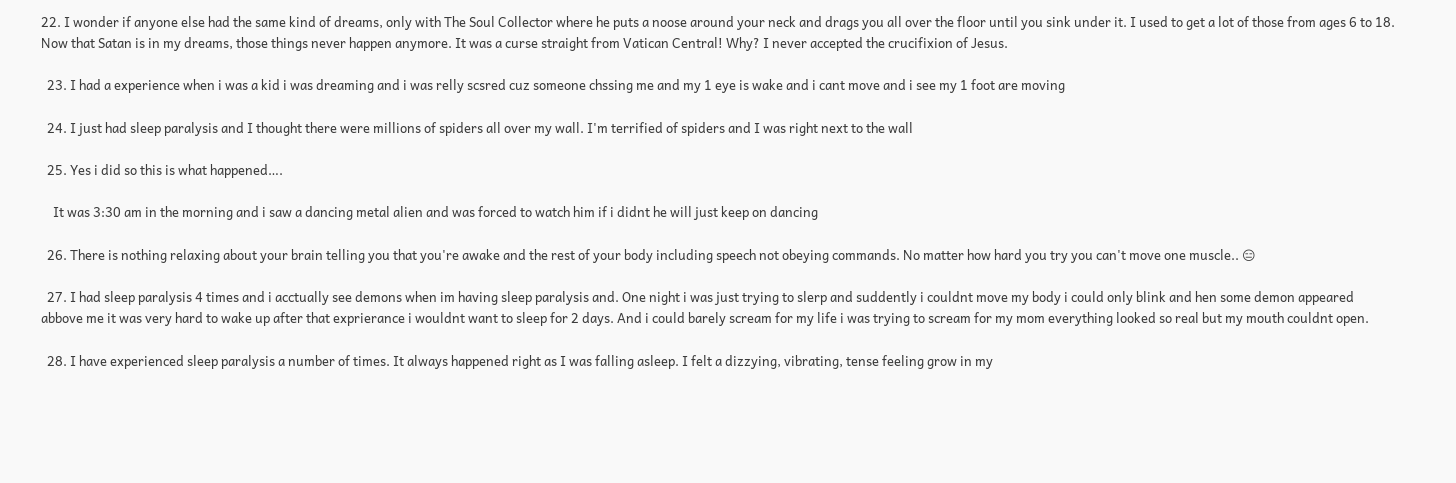22. I wonder if anyone else had the same kind of dreams, only with The Soul Collector where he puts a noose around your neck and drags you all over the floor until you sink under it. I used to get a lot of those from ages 6 to 18. Now that Satan is in my dreams, those things never happen anymore. It was a curse straight from Vatican Central! Why? I never accepted the crucifixion of Jesus.

  23. I had a experience when i was a kid i was dreaming and i was relly scsred cuz someone chssing me and my 1 eye is wake and i cant move and i see my 1 foot are moving

  24. I just had sleep paralysis and I thought there were millions of spiders all over my wall. I'm terrified of spiders and I was right next to the wall

  25. Yes i did so this is what happened….

    It was 3:30 am in the morning and i saw a dancing metal alien and was forced to watch him if i didnt he will just keep on dancing

  26. There is nothing relaxing about your brain telling you that you're awake and the rest of your body including speech not obeying commands. No matter how hard you try you can't move one muscle.. 😑

  27. I had sleep paralysis 4 times and i acctually see demons when im having sleep paralysis and. One night i was just trying to slerp and suddently i couldnt move my body i could only blink and hen some demon appeared abbove me it was very hard to wake up after that exprierance i wouldnt want to sleep for 2 days. And i could barely scream for my life i was trying to scream for my mom everything looked so real but my mouth couldnt open.

  28. I have experienced sleep paralysis a number of times. It always happened right as I was falling asleep. I felt a dizzying, vibrating, tense feeling grow in my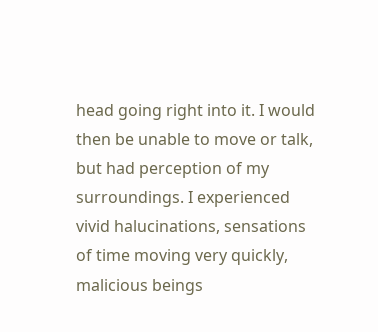head going right into it. I would then be unable to move or talk, but had perception of my surroundings. I experienced vivid halucinations, sensations of time moving very quickly, malicious beings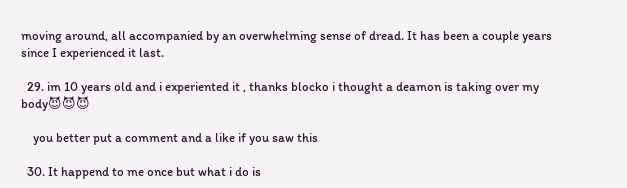moving around, all accompanied by an overwhelming sense of dread. It has been a couple years since I experienced it last.

  29. im 10 years old and i experiented it , thanks blocko i thought a deamon is taking over my body😈😈😈

    you better put a comment and a like if you saw this

  30. It happend to me once but what i do is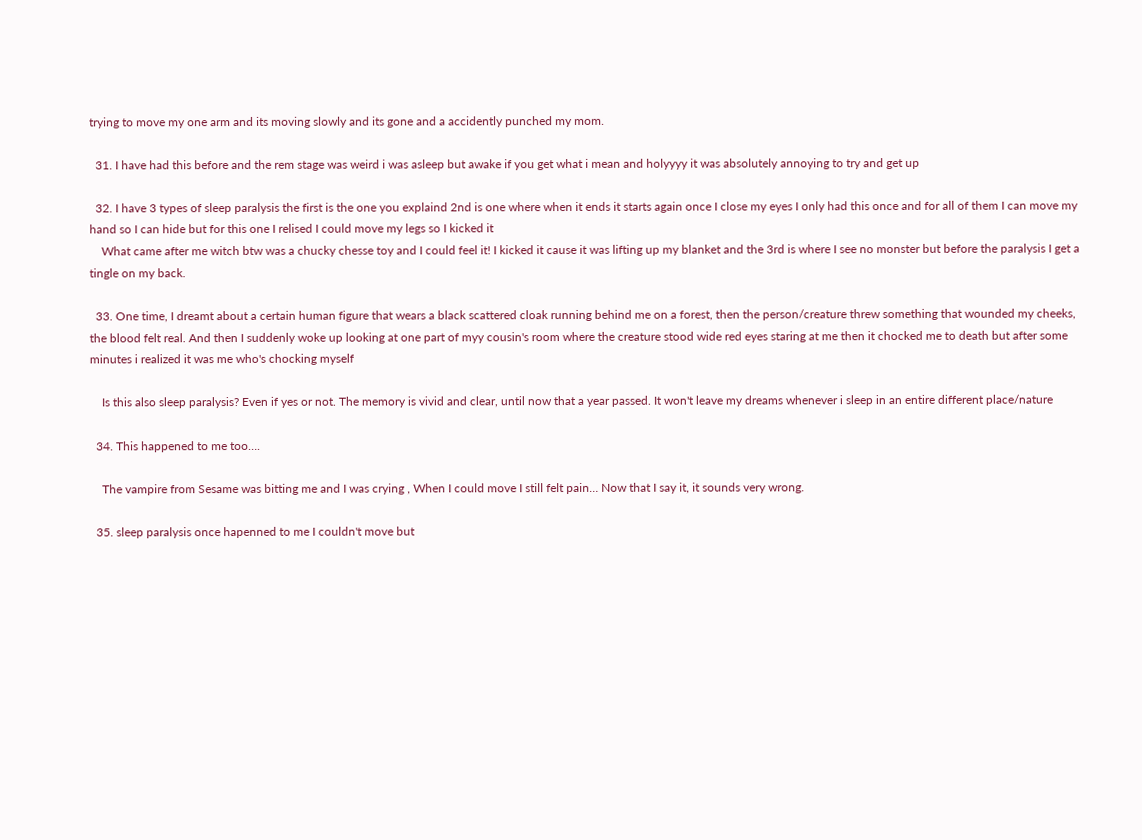trying to move my one arm and its moving slowly and its gone and a accidently punched my mom.

  31. I have had this before and the rem stage was weird i was asleep but awake if you get what i mean and holyyyy it was absolutely annoying to try and get up

  32. I have 3 types of sleep paralysis the first is the one you explaind 2nd is one where when it ends it starts again once I close my eyes I only had this once and for all of them I can move my hand so I can hide but for this one I relised I could move my legs so I kicked it
    What came after me witch btw was a chucky chesse toy and I could feel it! I kicked it cause it was lifting up my blanket and the 3rd is where I see no monster but before the paralysis I get a tingle on my back.

  33. One time, I dreamt about a certain human figure that wears a black scattered cloak running behind me on a forest, then the person/creature threw something that wounded my cheeks, the blood felt real. And then I suddenly woke up looking at one part of myy cousin's room where the creature stood wide red eyes staring at me then it chocked me to death but after some minutes i realized it was me who's chocking myself

    Is this also sleep paralysis? Even if yes or not. The memory is vivid and clear, until now that a year passed. It won't leave my dreams whenever i sleep in an entire different place/nature

  34. This happened to me too….

    The vampire from Sesame was bitting me and I was crying , When I could move I still felt pain… Now that I say it, it sounds very wrong.

  35. sleep paralysis once hapenned to me I couldn't move but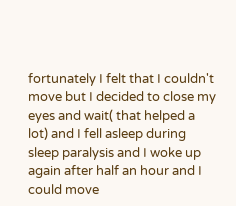fortunately I felt that I couldn't move but I decided to close my eyes and wait( that helped a lot) and I fell asleep during sleep paralysis and I woke up again after half an hour and I could move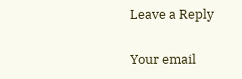Leave a Reply

Your email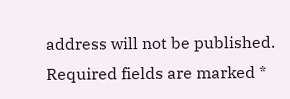address will not be published. Required fields are marked *